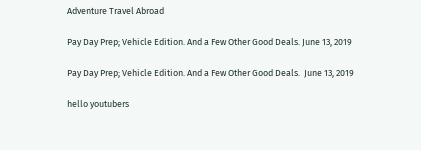Adventure Travel Abroad

Pay Day Prep; Vehicle Edition. And a Few Other Good Deals. June 13, 2019

Pay Day Prep; Vehicle Edition. And a Few Other Good Deals.  June 13, 2019

hello youtubers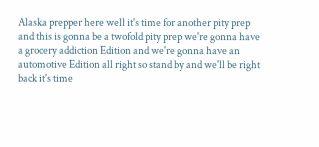Alaska prepper here well it's time for another pity prep and this is gonna be a twofold pity prep we're gonna have a grocery addiction Edition and we're gonna have an automotive Edition all right so stand by and we'll be right back it's time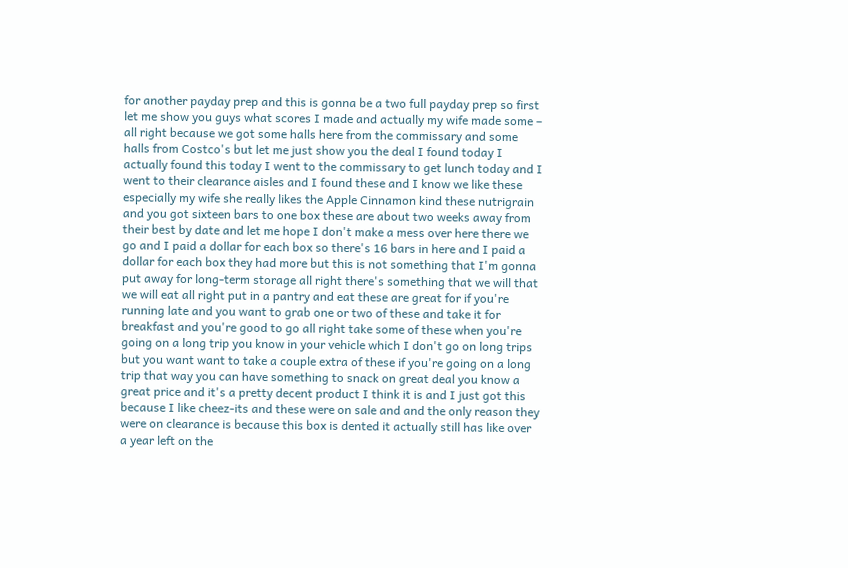for another payday prep and this is gonna be a two full payday prep so first let me show you guys what scores I made and actually my wife made some – all right because we got some halls here from the commissary and some halls from Costco's but let me just show you the deal I found today I actually found this today I went to the commissary to get lunch today and I went to their clearance aisles and I found these and I know we like these especially my wife she really likes the Apple Cinnamon kind these nutrigrain and you got sixteen bars to one box these are about two weeks away from their best by date and let me hope I don't make a mess over here there we go and I paid a dollar for each box so there's 16 bars in here and I paid a dollar for each box they had more but this is not something that I'm gonna put away for long-term storage all right there's something that we will that we will eat all right put in a pantry and eat these are great for if you're running late and you want to grab one or two of these and take it for breakfast and you're good to go all right take some of these when you're going on a long trip you know in your vehicle which I don't go on long trips but you want want to take a couple extra of these if you're going on a long trip that way you can have something to snack on great deal you know a great price and it's a pretty decent product I think it is and I just got this because I like cheez-its and these were on sale and and the only reason they were on clearance is because this box is dented it actually still has like over a year left on the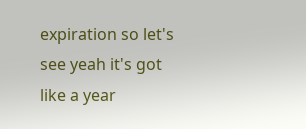expiration so let's see yeah it's got like a year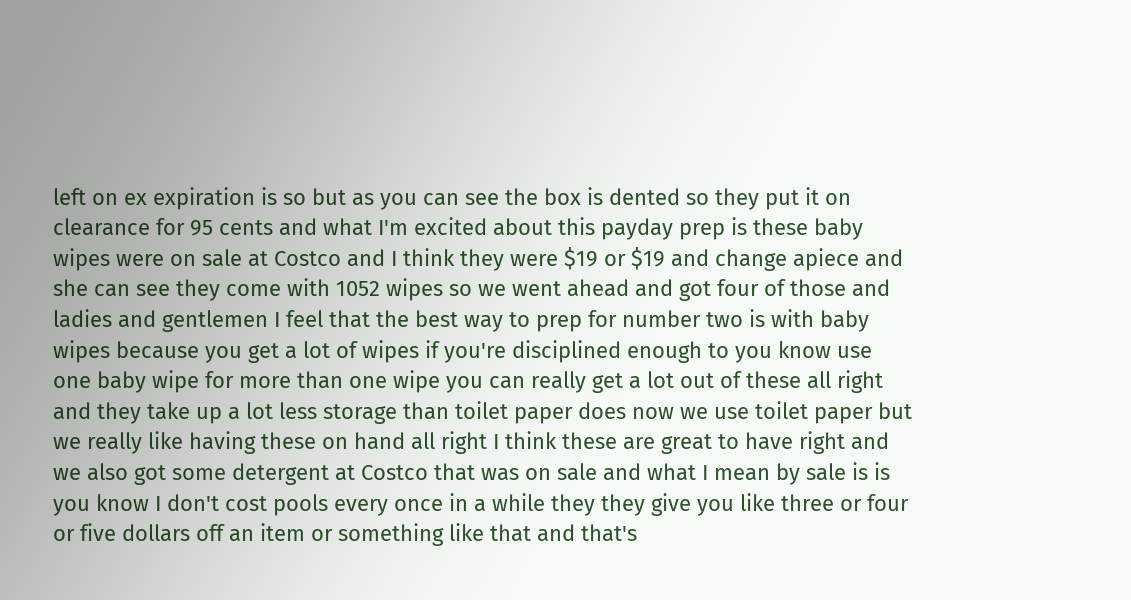left on ex expiration is so but as you can see the box is dented so they put it on clearance for 95 cents and what I'm excited about this payday prep is these baby wipes were on sale at Costco and I think they were $19 or $19 and change apiece and she can see they come with 1052 wipes so we went ahead and got four of those and ladies and gentlemen I feel that the best way to prep for number two is with baby wipes because you get a lot of wipes if you're disciplined enough to you know use one baby wipe for more than one wipe you can really get a lot out of these all right and they take up a lot less storage than toilet paper does now we use toilet paper but we really like having these on hand all right I think these are great to have right and we also got some detergent at Costco that was on sale and what I mean by sale is is you know I don't cost pools every once in a while they they give you like three or four or five dollars off an item or something like that and that's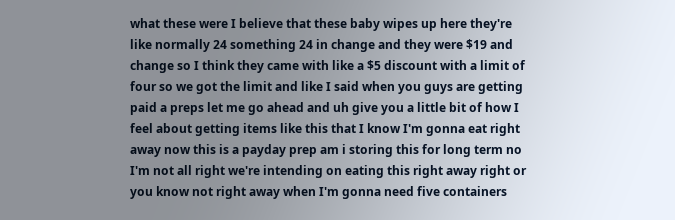what these were I believe that these baby wipes up here they're like normally 24 something 24 in change and they were $19 and change so I think they came with like a $5 discount with a limit of four so we got the limit and like I said when you guys are getting paid a preps let me go ahead and uh give you a little bit of how I feel about getting items like this that I know I'm gonna eat right away now this is a payday prep am i storing this for long term no I'm not all right we're intending on eating this right away right or you know not right away when I'm gonna need five containers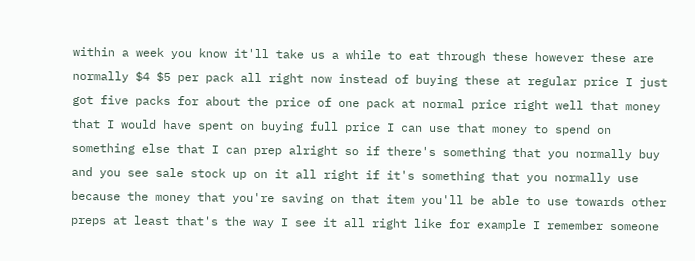within a week you know it'll take us a while to eat through these however these are normally $4 $5 per pack all right now instead of buying these at regular price I just got five packs for about the price of one pack at normal price right well that money that I would have spent on buying full price I can use that money to spend on something else that I can prep alright so if there's something that you normally buy and you see sale stock up on it all right if it's something that you normally use because the money that you're saving on that item you'll be able to use towards other preps at least that's the way I see it all right like for example I remember someone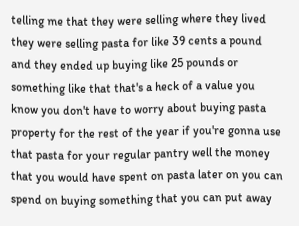telling me that they were selling where they lived they were selling pasta for like 39 cents a pound and they ended up buying like 25 pounds or something like that that's a heck of a value you know you don't have to worry about buying pasta property for the rest of the year if you're gonna use that pasta for your regular pantry well the money that you would have spent on pasta later on you can spend on buying something that you can put away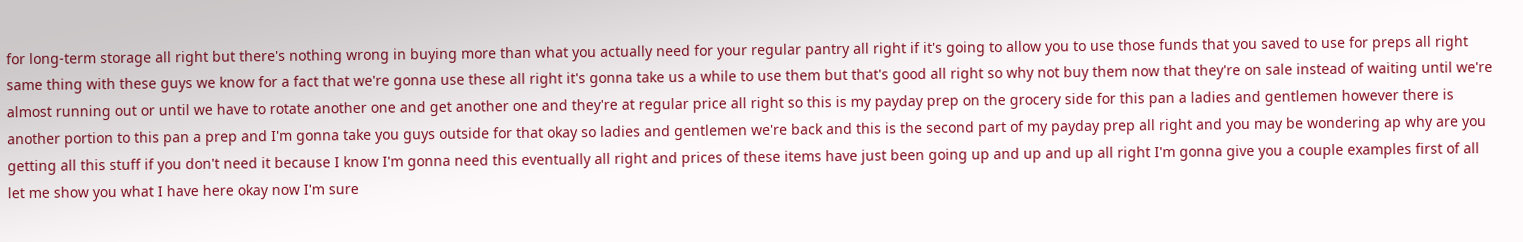for long-term storage all right but there's nothing wrong in buying more than what you actually need for your regular pantry all right if it's going to allow you to use those funds that you saved to use for preps all right same thing with these guys we know for a fact that we're gonna use these all right it's gonna take us a while to use them but that's good all right so why not buy them now that they're on sale instead of waiting until we're almost running out or until we have to rotate another one and get another one and they're at regular price all right so this is my payday prep on the grocery side for this pan a ladies and gentlemen however there is another portion to this pan a prep and I'm gonna take you guys outside for that okay so ladies and gentlemen we're back and this is the second part of my payday prep all right and you may be wondering ap why are you getting all this stuff if you don't need it because I know I'm gonna need this eventually all right and prices of these items have just been going up and up and up all right I'm gonna give you a couple examples first of all let me show you what I have here okay now I'm sure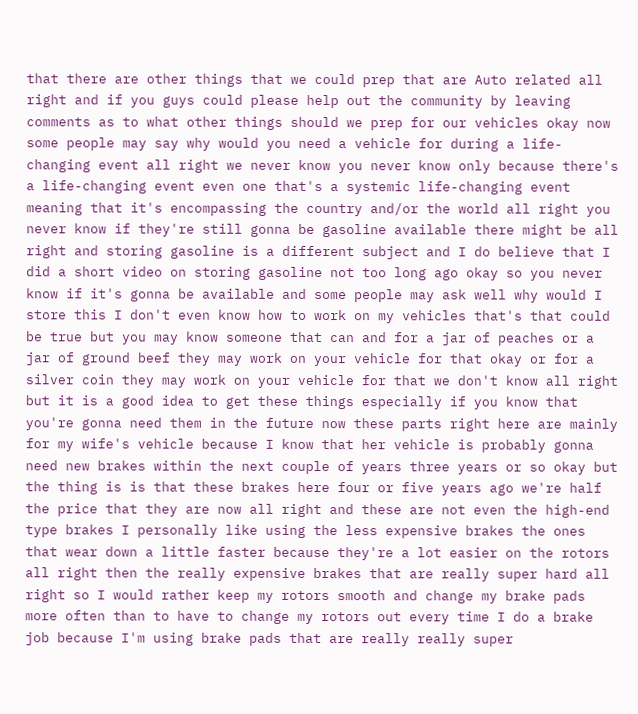that there are other things that we could prep that are Auto related all right and if you guys could please help out the community by leaving comments as to what other things should we prep for our vehicles okay now some people may say why would you need a vehicle for during a life-changing event all right we never know you never know only because there's a life-changing event even one that's a systemic life-changing event meaning that it's encompassing the country and/or the world all right you never know if they're still gonna be gasoline available there might be all right and storing gasoline is a different subject and I do believe that I did a short video on storing gasoline not too long ago okay so you never know if it's gonna be available and some people may ask well why would I store this I don't even know how to work on my vehicles that's that could be true but you may know someone that can and for a jar of peaches or a jar of ground beef they may work on your vehicle for that okay or for a silver coin they may work on your vehicle for that we don't know all right but it is a good idea to get these things especially if you know that you're gonna need them in the future now these parts right here are mainly for my wife's vehicle because I know that her vehicle is probably gonna need new brakes within the next couple of years three years or so okay but the thing is is that these brakes here four or five years ago we're half the price that they are now all right and these are not even the high-end type brakes I personally like using the less expensive brakes the ones that wear down a little faster because they're a lot easier on the rotors all right then the really expensive brakes that are really super hard all right so I would rather keep my rotors smooth and change my brake pads more often than to have to change my rotors out every time I do a brake job because I'm using brake pads that are really really super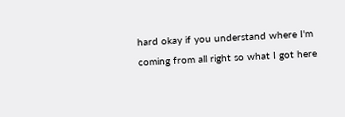hard okay if you understand where I'm coming from all right so what I got here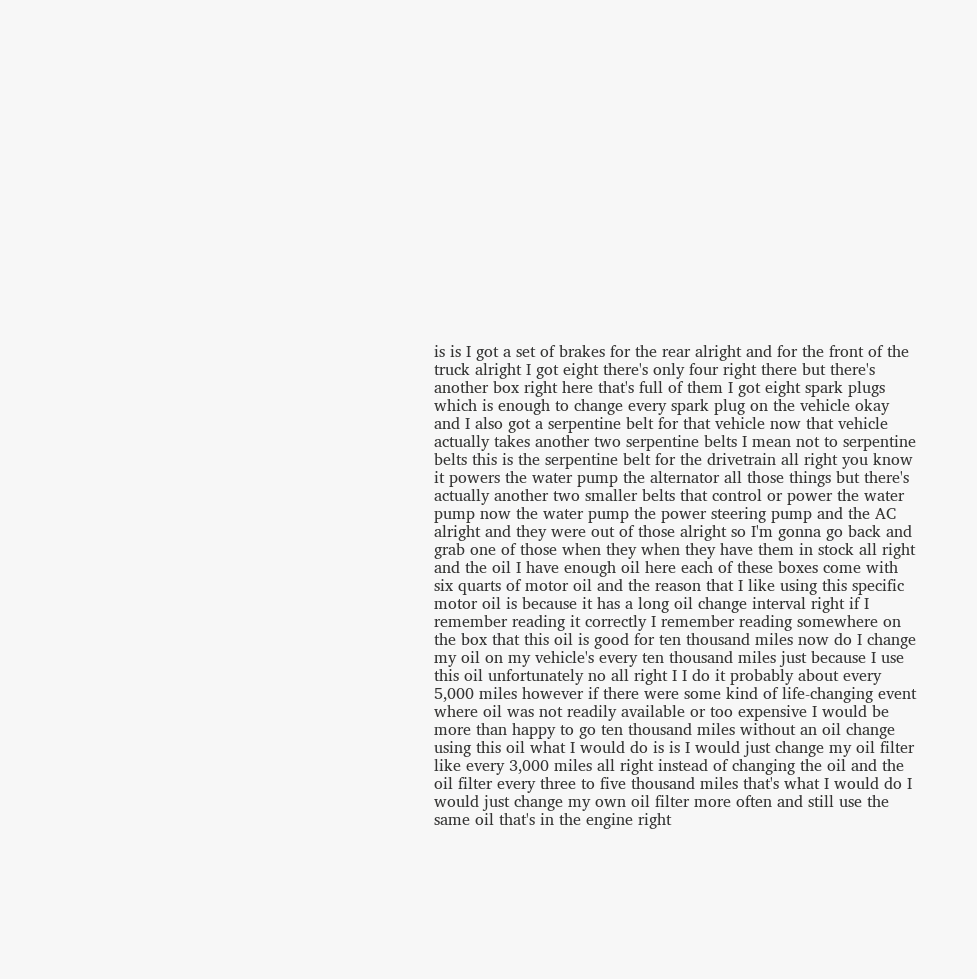is is I got a set of brakes for the rear alright and for the front of the truck alright I got eight there's only four right there but there's another box right here that's full of them I got eight spark plugs which is enough to change every spark plug on the vehicle okay and I also got a serpentine belt for that vehicle now that vehicle actually takes another two serpentine belts I mean not to serpentine belts this is the serpentine belt for the drivetrain all right you know it powers the water pump the alternator all those things but there's actually another two smaller belts that control or power the water pump now the water pump the power steering pump and the AC alright and they were out of those alright so I'm gonna go back and grab one of those when they when they have them in stock all right and the oil I have enough oil here each of these boxes come with six quarts of motor oil and the reason that I like using this specific motor oil is because it has a long oil change interval right if I remember reading it correctly I remember reading somewhere on the box that this oil is good for ten thousand miles now do I change my oil on my vehicle's every ten thousand miles just because I use this oil unfortunately no all right I I do it probably about every 5,000 miles however if there were some kind of life-changing event where oil was not readily available or too expensive I would be more than happy to go ten thousand miles without an oil change using this oil what I would do is is I would just change my oil filter like every 3,000 miles all right instead of changing the oil and the oil filter every three to five thousand miles that's what I would do I would just change my own oil filter more often and still use the same oil that's in the engine right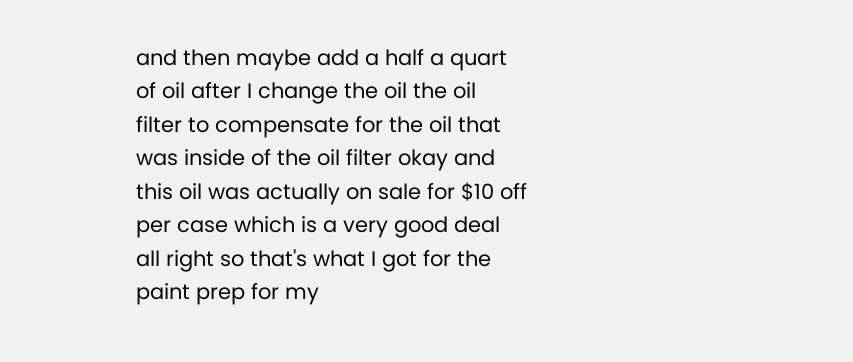and then maybe add a half a quart of oil after I change the oil the oil filter to compensate for the oil that was inside of the oil filter okay and this oil was actually on sale for $10 off per case which is a very good deal all right so that's what I got for the paint prep for my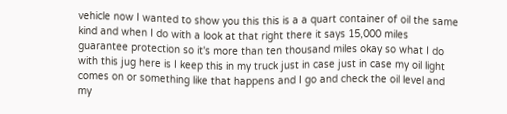vehicle now I wanted to show you this this is a a quart container of oil the same kind and when I do with a look at that right there it says 15,000 miles guarantee protection so it's more than ten thousand miles okay so what I do with this jug here is I keep this in my truck just in case just in case my oil light comes on or something like that happens and I go and check the oil level and my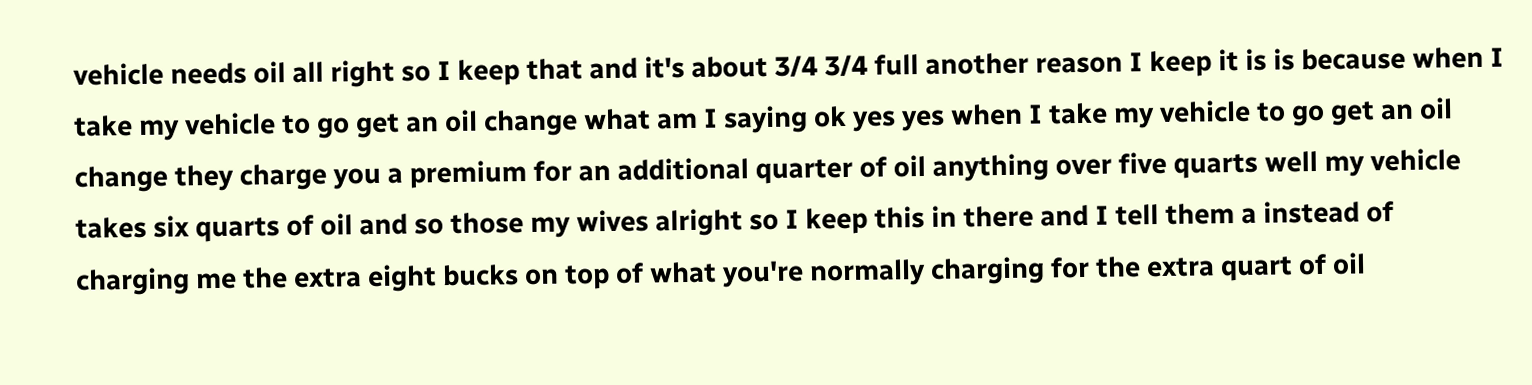vehicle needs oil all right so I keep that and it's about 3/4 3/4 full another reason I keep it is is because when I take my vehicle to go get an oil change what am I saying ok yes yes when I take my vehicle to go get an oil change they charge you a premium for an additional quarter of oil anything over five quarts well my vehicle takes six quarts of oil and so those my wives alright so I keep this in there and I tell them a instead of charging me the extra eight bucks on top of what you're normally charging for the extra quart of oil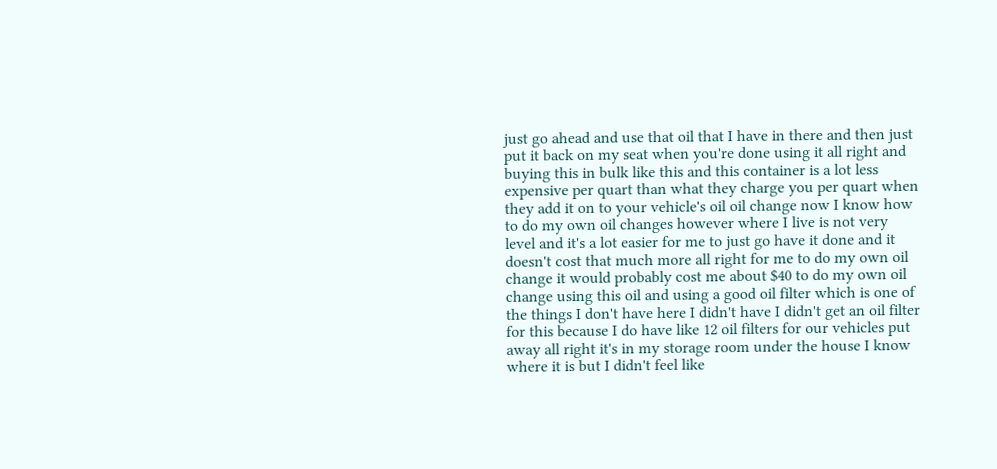just go ahead and use that oil that I have in there and then just put it back on my seat when you're done using it all right and buying this in bulk like this and this container is a lot less expensive per quart than what they charge you per quart when they add it on to your vehicle's oil oil change now I know how to do my own oil changes however where I live is not very level and it's a lot easier for me to just go have it done and it doesn't cost that much more all right for me to do my own oil change it would probably cost me about $40 to do my own oil change using this oil and using a good oil filter which is one of the things I don't have here I didn't have I didn't get an oil filter for this because I do have like 12 oil filters for our vehicles put away all right it's in my storage room under the house I know where it is but I didn't feel like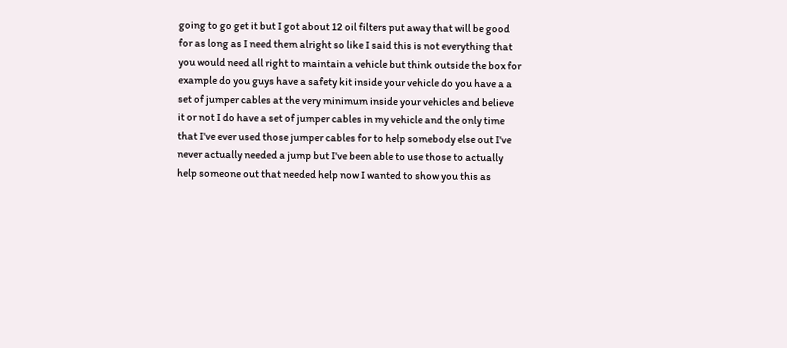going to go get it but I got about 12 oil filters put away that will be good for as long as I need them alright so like I said this is not everything that you would need all right to maintain a vehicle but think outside the box for example do you guys have a safety kit inside your vehicle do you have a a set of jumper cables at the very minimum inside your vehicles and believe it or not I do have a set of jumper cables in my vehicle and the only time that I've ever used those jumper cables for to help somebody else out I've never actually needed a jump but I've been able to use those to actually help someone out that needed help now I wanted to show you this as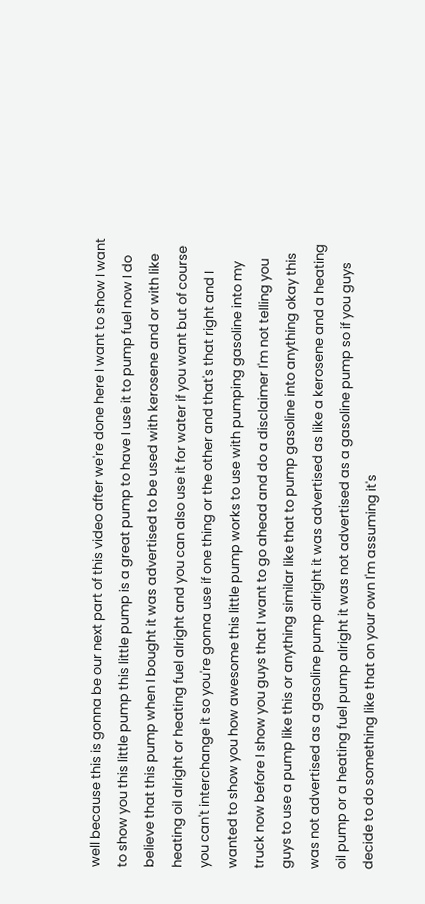well because this is gonna be our next part of this video after we're done here I want to show I want to show you this little pump this little pump is a great pump to have I use it to pump fuel now I do believe that this pump when I bought it was advertised to be used with kerosene and or with like heating oil alright or heating fuel alright and you can also use it for water if you want but of course you can't interchange it so you're gonna use if one thing or the other and that's that right and I wanted to show you how awesome this little pump works to use with pumping gasoline into my truck now before I show you guys that I want to go ahead and do a disclaimer I'm not telling you guys to use a pump like this or anything similar like that to pump gasoline into anything okay this was not advertised as a gasoline pump alright it was advertised as like a kerosene and a heating oil pump or a heating fuel pump alright it was not advertised as a gasoline pump so if you guys decide to do something like that on your own I'm assuming it's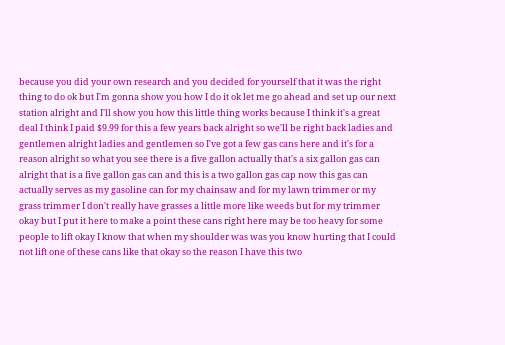because you did your own research and you decided for yourself that it was the right thing to do ok but I'm gonna show you how I do it ok let me go ahead and set up our next station alright and I'll show you how this little thing works because I think it's a great deal I think I paid $9.99 for this a few years back alright so we'll be right back ladies and gentlemen alright ladies and gentlemen so I've got a few gas cans here and it's for a reason alright so what you see there is a five gallon actually that's a six gallon gas can alright that is a five gallon gas can and this is a two gallon gas cap now this gas can actually serves as my gasoline can for my chainsaw and for my lawn trimmer or my grass trimmer I don't really have grasses a little more like weeds but for my trimmer okay but I put it here to make a point these cans right here may be too heavy for some people to lift okay I know that when my shoulder was was you know hurting that I could not lift one of these cans like that okay so the reason I have this two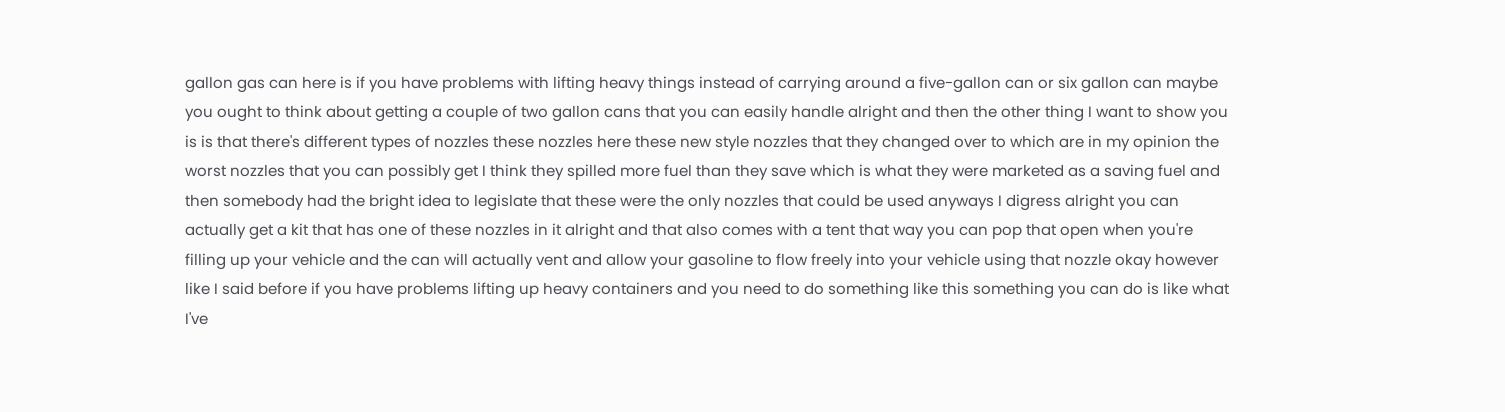gallon gas can here is if you have problems with lifting heavy things instead of carrying around a five-gallon can or six gallon can maybe you ought to think about getting a couple of two gallon cans that you can easily handle alright and then the other thing I want to show you is is that there's different types of nozzles these nozzles here these new style nozzles that they changed over to which are in my opinion the worst nozzles that you can possibly get I think they spilled more fuel than they save which is what they were marketed as a saving fuel and then somebody had the bright idea to legislate that these were the only nozzles that could be used anyways I digress alright you can actually get a kit that has one of these nozzles in it alright and that also comes with a tent that way you can pop that open when you're filling up your vehicle and the can will actually vent and allow your gasoline to flow freely into your vehicle using that nozzle okay however like I said before if you have problems lifting up heavy containers and you need to do something like this something you can do is like what I've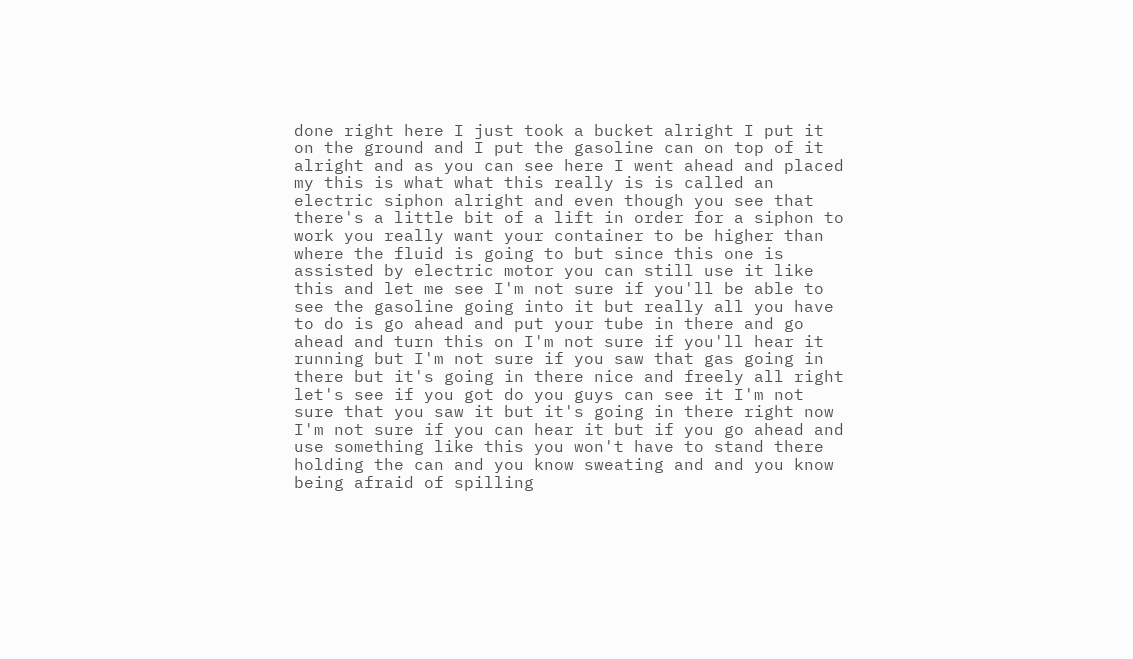done right here I just took a bucket alright I put it on the ground and I put the gasoline can on top of it alright and as you can see here I went ahead and placed my this is what what this really is is called an electric siphon alright and even though you see that there's a little bit of a lift in order for a siphon to work you really want your container to be higher than where the fluid is going to but since this one is assisted by electric motor you can still use it like this and let me see I'm not sure if you'll be able to see the gasoline going into it but really all you have to do is go ahead and put your tube in there and go ahead and turn this on I'm not sure if you'll hear it running but I'm not sure if you saw that gas going in there but it's going in there nice and freely all right let's see if you got do you guys can see it I'm not sure that you saw it but it's going in there right now I'm not sure if you can hear it but if you go ahead and use something like this you won't have to stand there holding the can and you know sweating and and you know being afraid of spilling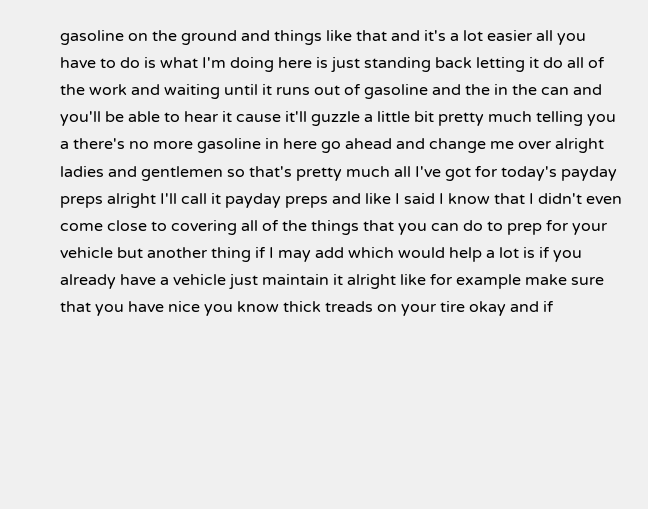gasoline on the ground and things like that and it's a lot easier all you have to do is what I'm doing here is just standing back letting it do all of the work and waiting until it runs out of gasoline and the in the can and you'll be able to hear it cause it'll guzzle a little bit pretty much telling you a there's no more gasoline in here go ahead and change me over alright ladies and gentlemen so that's pretty much all I've got for today's payday preps alright I'll call it payday preps and like I said I know that I didn't even come close to covering all of the things that you can do to prep for your vehicle but another thing if I may add which would help a lot is if you already have a vehicle just maintain it alright like for example make sure that you have nice you know thick treads on your tire okay and if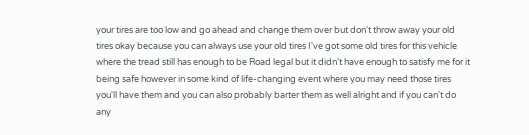your tires are too low and go ahead and change them over but don't throw away your old tires okay because you can always use your old tires I've got some old tires for this vehicle where the tread still has enough to be Road legal but it didn't have enough to satisfy me for it being safe however in some kind of life-changing event where you may need those tires you'll have them and you can also probably barter them as well alright and if you can't do any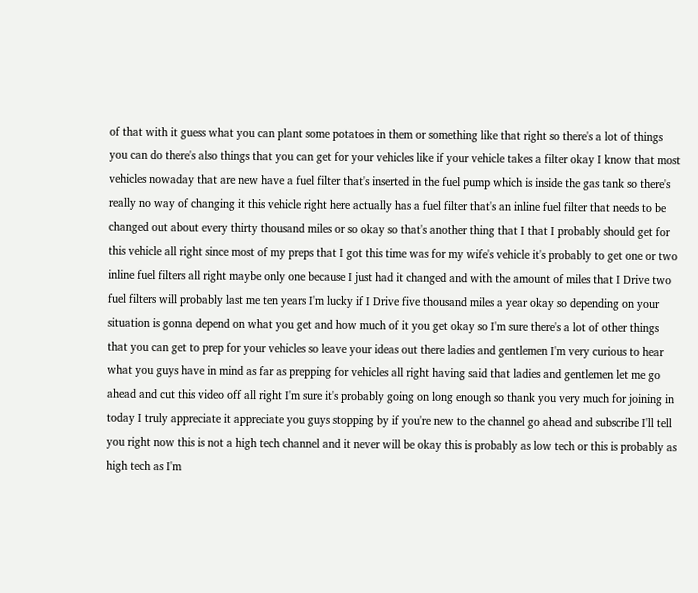of that with it guess what you can plant some potatoes in them or something like that right so there's a lot of things you can do there's also things that you can get for your vehicles like if your vehicle takes a filter okay I know that most vehicles nowaday that are new have a fuel filter that's inserted in the fuel pump which is inside the gas tank so there's really no way of changing it this vehicle right here actually has a fuel filter that's an inline fuel filter that needs to be changed out about every thirty thousand miles or so okay so that's another thing that I that I probably should get for this vehicle all right since most of my preps that I got this time was for my wife's vehicle it's probably to get one or two inline fuel filters all right maybe only one because I just had it changed and with the amount of miles that I Drive two fuel filters will probably last me ten years I'm lucky if I Drive five thousand miles a year okay so depending on your situation is gonna depend on what you get and how much of it you get okay so I'm sure there's a lot of other things that you can get to prep for your vehicles so leave your ideas out there ladies and gentlemen I'm very curious to hear what you guys have in mind as far as prepping for vehicles all right having said that ladies and gentlemen let me go ahead and cut this video off all right I'm sure it's probably going on long enough so thank you very much for joining in today I truly appreciate it appreciate you guys stopping by if you're new to the channel go ahead and subscribe I'll tell you right now this is not a high tech channel and it never will be okay this is probably as low tech or this is probably as high tech as I'm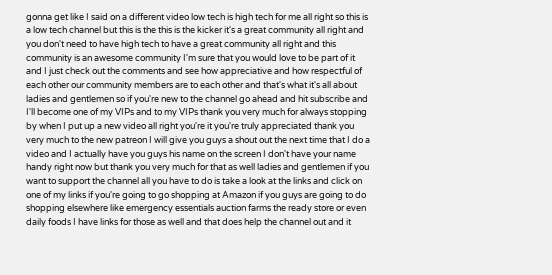gonna get like I said on a different video low tech is high tech for me all right so this is a low tech channel but this is the this is the kicker it's a great community all right and you don't need to have high tech to have a great community all right and this community is an awesome community I'm sure that you would love to be part of it and I just check out the comments and see how appreciative and how respectful of each other our community members are to each other and that's what it's all about ladies and gentlemen so if you're new to the channel go ahead and hit subscribe and I'll become one of my VIPs and to my VIPs thank you very much for always stopping by when I put up a new video all right you're it you're truly appreciated thank you very much to the new patreon I will give you guys a shout out the next time that I do a video and I actually have you guys his name on the screen I don't have your name handy right now but thank you very much for that as well ladies and gentlemen if you want to support the channel all you have to do is take a look at the links and click on one of my links if you're going to go shopping at Amazon if you guys are going to do shopping elsewhere like emergency essentials auction farms the ready store or even daily foods I have links for those as well and that does help the channel out and it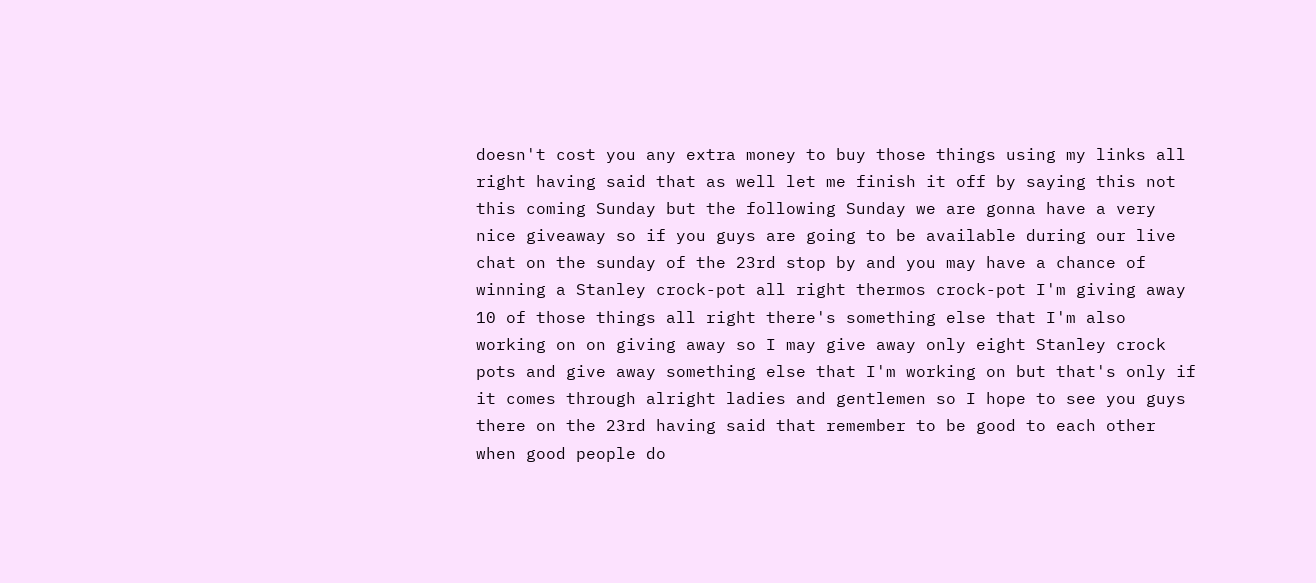doesn't cost you any extra money to buy those things using my links all right having said that as well let me finish it off by saying this not this coming Sunday but the following Sunday we are gonna have a very nice giveaway so if you guys are going to be available during our live chat on the sunday of the 23rd stop by and you may have a chance of winning a Stanley crock-pot all right thermos crock-pot I'm giving away 10 of those things all right there's something else that I'm also working on on giving away so I may give away only eight Stanley crock pots and give away something else that I'm working on but that's only if it comes through alright ladies and gentlemen so I hope to see you guys there on the 23rd having said that remember to be good to each other when good people do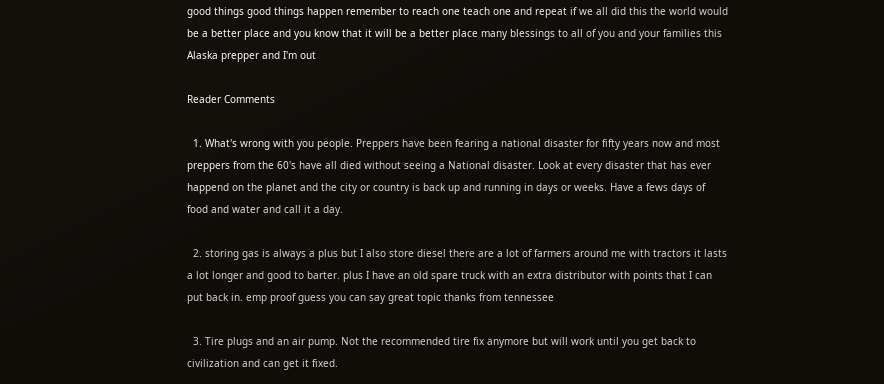good things good things happen remember to reach one teach one and repeat if we all did this the world would be a better place and you know that it will be a better place many blessings to all of you and your families this Alaska prepper and I'm out

Reader Comments

  1. What's wrong with you people. Preppers have been fearing a national disaster for fifty years now and most preppers from the 60's have all died without seeing a National disaster. Look at every disaster that has ever happend on the planet and the city or country is back up and running in days or weeks. Have a fews days of food and water and call it a day.

  2. storing gas is always a plus but I also store diesel there are a lot of farmers around me with tractors it lasts a lot longer and good to barter. plus I have an old spare truck with an extra distributor with points that I can put back in. emp proof guess you can say great topic thanks from tennessee

  3. Tire plugs and an air pump. Not the recommended tire fix anymore but will work until you get back to civilization and can get it fixed.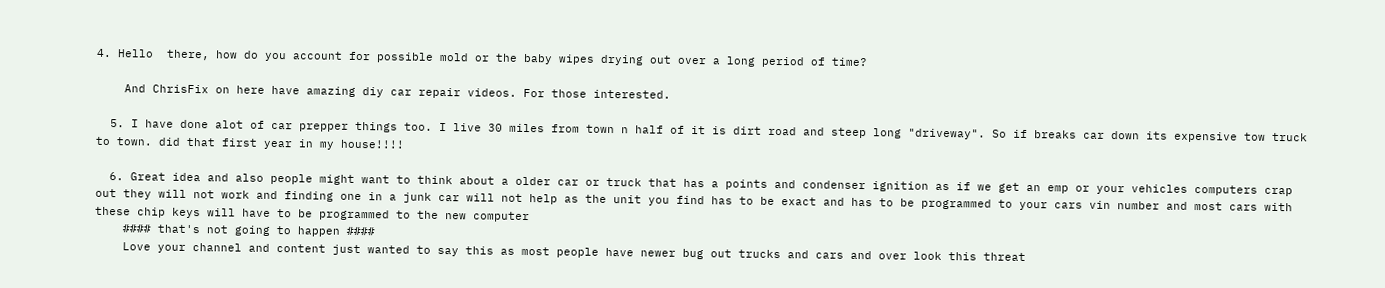4. Hello  there, how do you account for possible mold or the baby wipes drying out over a long period of time?

    And ChrisFix on here have amazing diy car repair videos. For those interested.

  5. I have done alot of car prepper things too. I live 30 miles from town n half of it is dirt road and steep long "driveway". So if breaks car down its expensive tow truck to town. did that first year in my house!!!!

  6. Great idea and also people might want to think about a older car or truck that has a points and condenser ignition as if we get an emp or your vehicles computers crap out they will not work and finding one in a junk car will not help as the unit you find has to be exact and has to be programmed to your cars vin number and most cars with these chip keys will have to be programmed to the new computer
    #### that's not going to happen ####
    Love your channel and content just wanted to say this as most people have newer bug out trucks and cars and over look this threat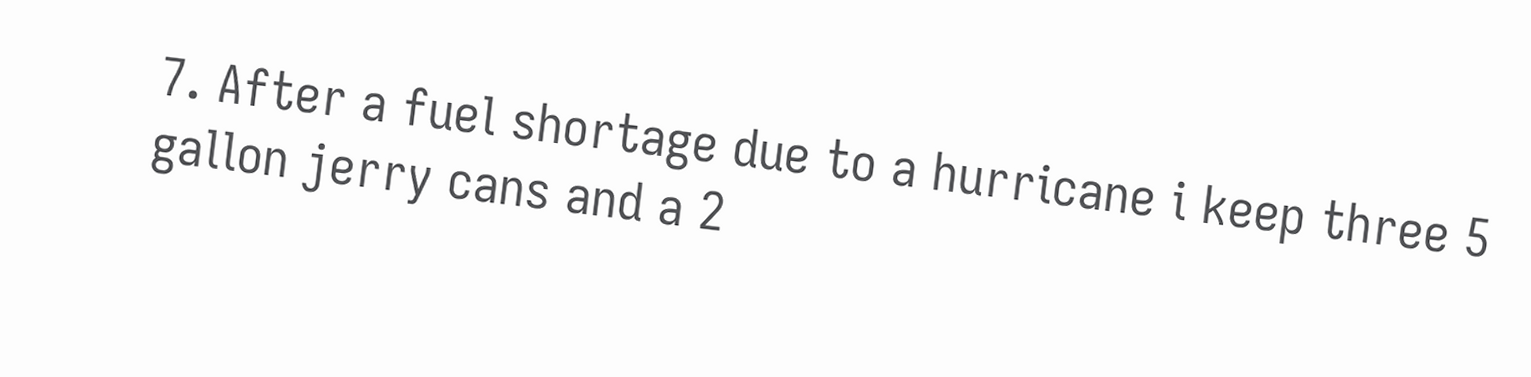7. After a fuel shortage due to a hurricane i keep three 5 gallon jerry cans and a 2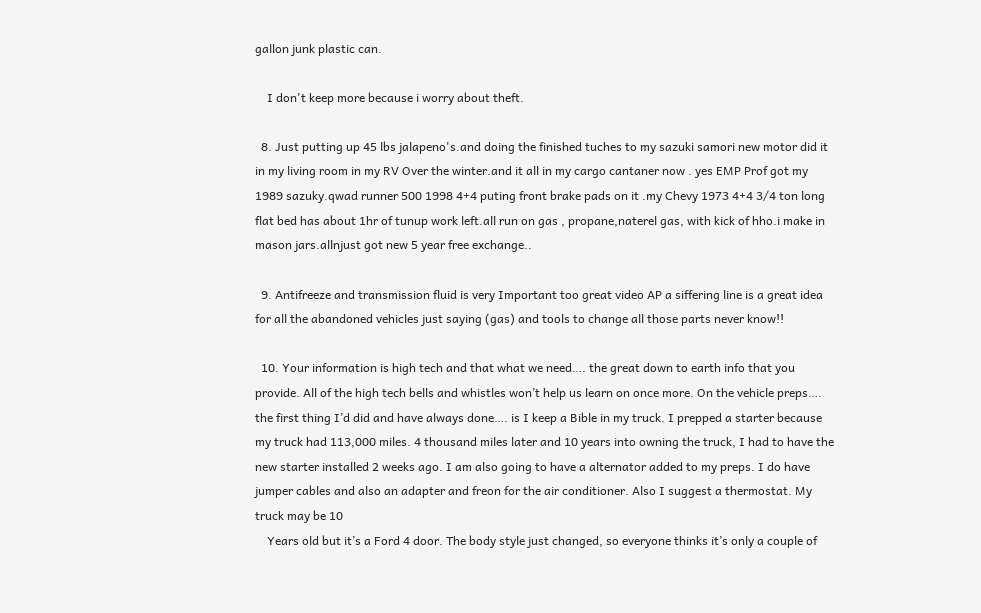gallon junk plastic can.

    I don't keep more because i worry about theft.

  8. Just putting up 45 lbs jalapeno's.and doing the finished tuches to my sazuki samori new motor did it in my living room in my RV Over the winter.and it all in my cargo cantaner now . yes EMP Prof got my 1989 sazuky.qwad runner 500 1998 4+4 puting front brake pads on it .my Chevy 1973 4+4 3/4 ton long flat bed has about 1hr of tunup work left.all run on gas , propane,naterel gas, with kick of hho.i make in mason jars.allnjust got new 5 year free exchange..

  9. Antifreeze and transmission fluid is very Important too great video AP a siffering line is a great idea for all the abandoned vehicles just saying (gas) and tools to change all those parts never know!!

  10. Your information is high tech and that what we need…. the great down to earth info that you provide. All of the high tech bells and whistles won’t help us learn on once more. On the vehicle preps…. the first thing I’d did and have always done…. is I keep a Bible in my truck. I prepped a starter because my truck had 113,000 miles. 4 thousand miles later and 10 years into owning the truck, I had to have the new starter installed 2 weeks ago. I am also going to have a alternator added to my preps. I do have jumper cables and also an adapter and freon for the air conditioner. Also I suggest a thermostat. My truck may be 10
    Years old but it’s a Ford 4 door. The body style just changed, so everyone thinks it’s only a couple of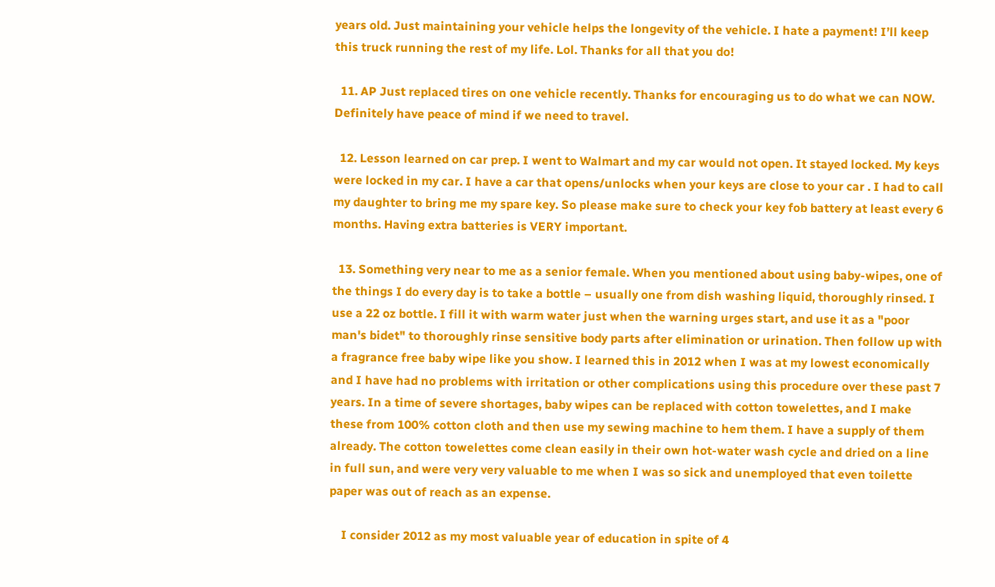years old. Just maintaining your vehicle helps the longevity of the vehicle. I hate a payment! I’ll keep this truck running the rest of my life. Lol. Thanks for all that you do!

  11. AP Just replaced tires on one vehicle recently. Thanks for encouraging us to do what we can NOW. Definitely have peace of mind if we need to travel.

  12. Lesson learned on car prep. I went to Walmart and my car would not open. It stayed locked. My keys were locked in my car. I have a car that opens/unlocks when your keys are close to your car . I had to call my daughter to bring me my spare key. So please make sure to check your key fob battery at least every 6 months. Having extra batteries is VERY important.

  13. Something very near to me as a senior female. When you mentioned about using baby-wipes, one of the things I do every day is to take a bottle – usually one from dish washing liquid, thoroughly rinsed. I use a 22 oz bottle. I fill it with warm water just when the warning urges start, and use it as a "poor man's bidet" to thoroughly rinse sensitive body parts after elimination or urination. Then follow up with a fragrance free baby wipe like you show. I learned this in 2012 when I was at my lowest economically and I have had no problems with irritation or other complications using this procedure over these past 7 years. In a time of severe shortages, baby wipes can be replaced with cotton towelettes, and I make these from 100% cotton cloth and then use my sewing machine to hem them. I have a supply of them already. The cotton towelettes come clean easily in their own hot-water wash cycle and dried on a line in full sun, and were very very valuable to me when I was so sick and unemployed that even toilette paper was out of reach as an expense.

    I consider 2012 as my most valuable year of education in spite of 4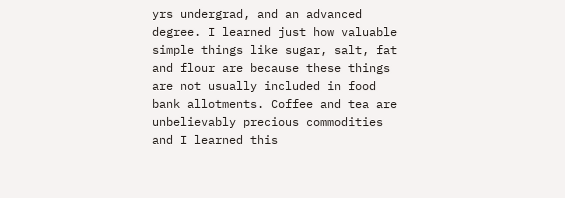yrs undergrad, and an advanced degree. I learned just how valuable simple things like sugar, salt, fat and flour are because these things are not usually included in food bank allotments. Coffee and tea are unbelievably precious commodities and I learned this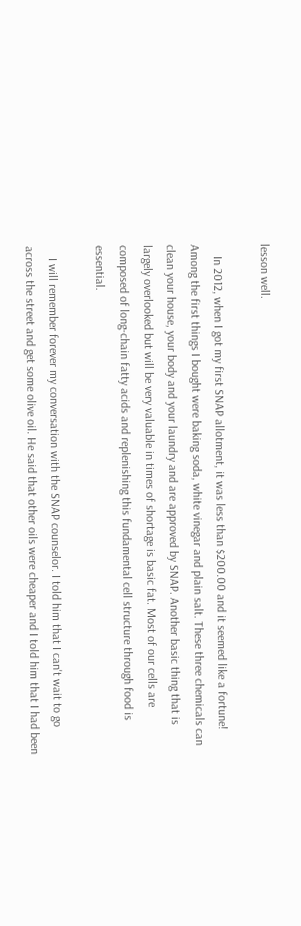lesson well.

    In 2012, when I got my first SNAP allotment, it was less than $200.00 and it seemed like a fortune! Among the first things I bought were baking soda, white vinegar and plain salt. These three chemicals can clean your house, your body and your laundry and are approved by SNAP. Another basic thing that is largely overlooked but will be very valuable in times of shortage is basic fat. Most of our cells are composed of long-chain fatty acids and replenishing this fundamental cell structure through food is essential.

    I will remember forever my conversation with the SNAP counselor. I told him that I can't wait to go across the street and get some olive oil. He said that other oils were cheaper and I told him that I had been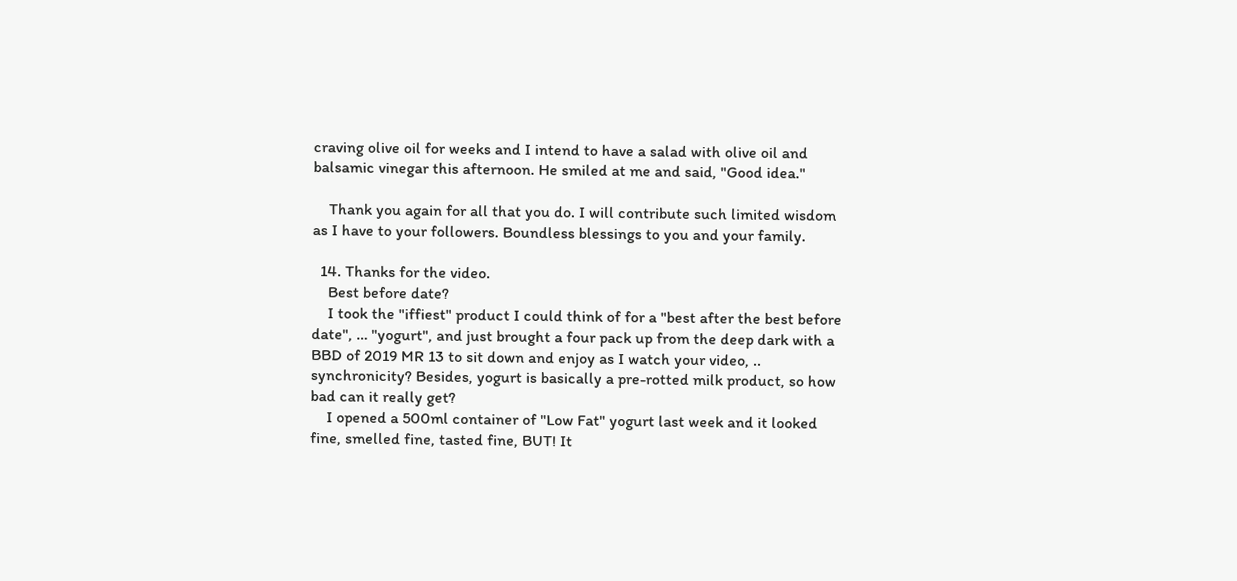craving olive oil for weeks and I intend to have a salad with olive oil and balsamic vinegar this afternoon. He smiled at me and said, "Good idea."

    Thank you again for all that you do. I will contribute such limited wisdom as I have to your followers. Boundless blessings to you and your family.

  14. Thanks for the video.
    Best before date?
    I took the "iffiest" product I could think of for a "best after the best before date", … "yogurt", and just brought a four pack up from the deep dark with a BBD of 2019 MR 13 to sit down and enjoy as I watch your video, .. synchronicity? Besides, yogurt is basically a pre-rotted milk product, so how bad can it really get?
    I opened a 500ml container of "Low Fat" yogurt last week and it looked fine, smelled fine, tasted fine, BUT! It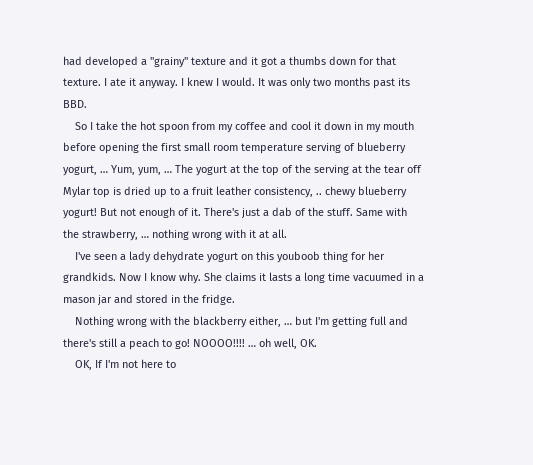had developed a "grainy" texture and it got a thumbs down for that texture. I ate it anyway. I knew I would. It was only two months past its BBD.
    So I take the hot spoon from my coffee and cool it down in my mouth before opening the first small room temperature serving of blueberry yogurt, … Yum, yum, … The yogurt at the top of the serving at the tear off Mylar top is dried up to a fruit leather consistency, .. chewy blueberry yogurt! But not enough of it. There's just a dab of the stuff. Same with the strawberry, … nothing wrong with it at all.
    I've seen a lady dehydrate yogurt on this youboob thing for her grandkids. Now I know why. She claims it lasts a long time vacuumed in a mason jar and stored in the fridge.
    Nothing wrong with the blackberry either, … but I'm getting full and there's still a peach to go! NOOOO!!!! … oh well, OK.
    OK, If I'm not here to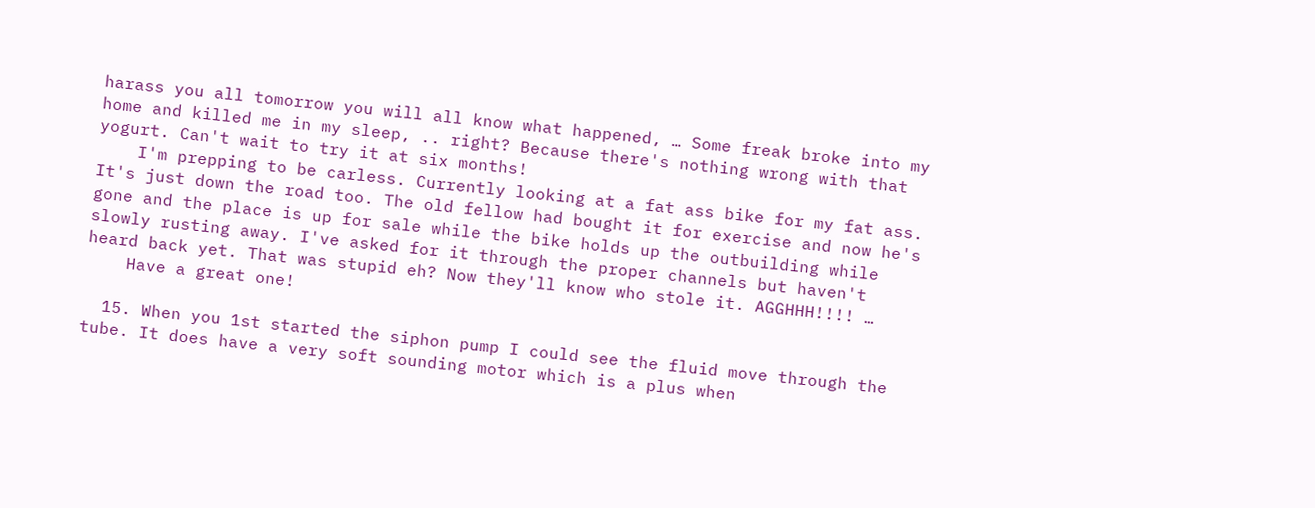harass you all tomorrow you will all know what happened, … Some freak broke into my home and killed me in my sleep, .. right? Because there's nothing wrong with that yogurt. Can't wait to try it at six months!
    I'm prepping to be carless. Currently looking at a fat ass bike for my fat ass. It's just down the road too. The old fellow had bought it for exercise and now he's gone and the place is up for sale while the bike holds up the outbuilding while slowly rusting away. I've asked for it through the proper channels but haven't heard back yet. That was stupid eh? Now they'll know who stole it. AGGHHH!!!! …
    Have a great one!

  15. When you 1st started the siphon pump I could see the fluid move through the tube. It does have a very soft sounding motor which is a plus when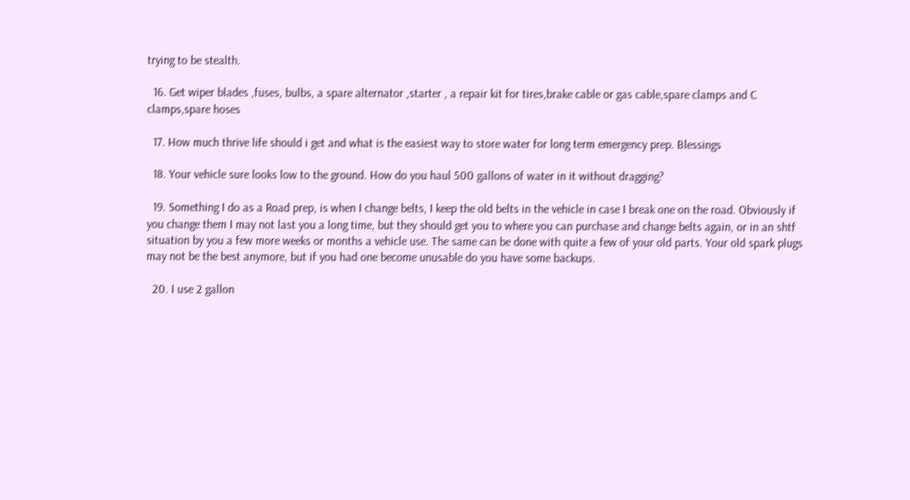trying to be stealth.

  16. Get wiper blades ,fuses, bulbs, a spare alternator ,starter , a repair kit for tires,brake cable or gas cable,spare clamps and C clamps,spare hoses

  17. How much thrive life should i get and what is the easiest way to store water for long term emergency prep. Blessings

  18. Your vehicle sure looks low to the ground. How do you haul 500 gallons of water in it without dragging?

  19. Something I do as a Road prep, is when I change belts, I keep the old belts in the vehicle in case I break one on the road. Obviously if you change them I may not last you a long time, but they should get you to where you can purchase and change belts again, or in an shtf situation by you a few more weeks or months a vehicle use. The same can be done with quite a few of your old parts. Your old spark plugs may not be the best anymore, but if you had one become unusable do you have some backups.

  20. I use 2 gallon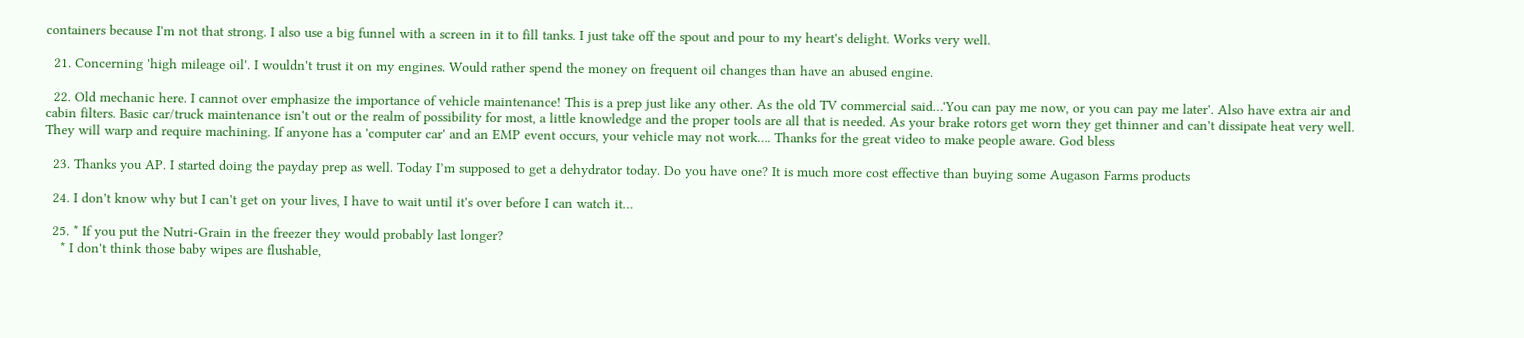containers because I'm not that strong. I also use a big funnel with a screen in it to fill tanks. I just take off the spout and pour to my heart's delight. Works very well.

  21. Concerning 'high mileage oil'. I wouldn't trust it on my engines. Would rather spend the money on frequent oil changes than have an abused engine.

  22. Old mechanic here. I cannot over emphasize the importance of vehicle maintenance! This is a prep just like any other. As the old TV commercial said…'You can pay me now, or you can pay me later'. Also have extra air and cabin filters. Basic car/truck maintenance isn't out or the realm of possibility for most, a little knowledge and the proper tools are all that is needed. As your brake rotors get worn they get thinner and can't dissipate heat very well. They will warp and require machining. If anyone has a 'computer car' and an EMP event occurs, your vehicle may not work…. Thanks for the great video to make people aware. God bless

  23. Thanks you AP. I started doing the payday prep as well. Today I’m supposed to get a dehydrator today. Do you have one? It is much more cost effective than buying some Augason Farms products

  24. I don't know why but I can't get on your lives, I have to wait until it's over before I can watch it…

  25. * If you put the Nutri-Grain in the freezer they would probably last longer?
    * I don't think those baby wipes are flushable,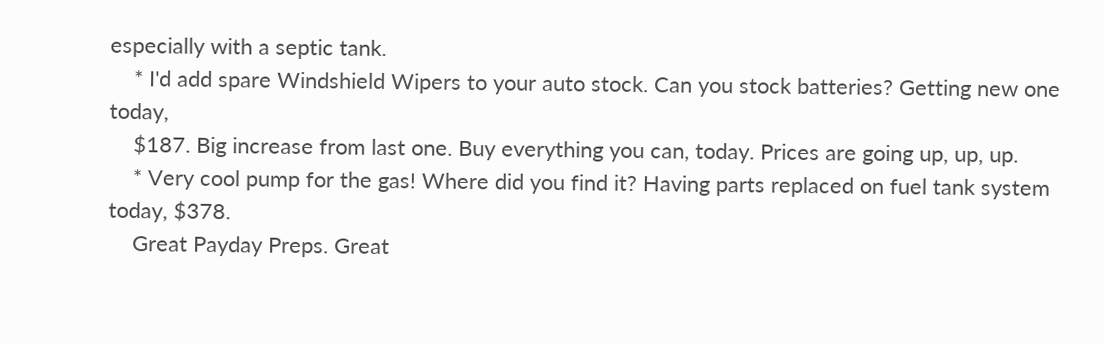especially with a septic tank.
    * I'd add spare Windshield Wipers to your auto stock. Can you stock batteries? Getting new one today,
    $187. Big increase from last one. Buy everything you can, today. Prices are going up, up, up.
    * Very cool pump for the gas! Where did you find it? Having parts replaced on fuel tank system today, $378.
    Great Payday Preps. Great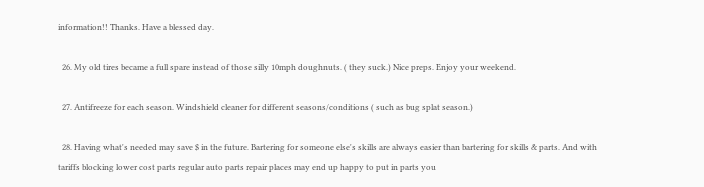information!! Thanks. Have a blessed day.

  26. My old tires became a full spare instead of those silly 10mph doughnuts. ( they suck.) Nice preps. Enjoy your weekend.

  27. Antifreeze for each season. Windshield cleaner for different seasons/conditions ( such as bug splat season.)

  28. Having what's needed may save $ in the future. Bartering for someone else's skills are always easier than bartering for skills & parts. And with tariffs blocking lower cost parts regular auto parts repair places may end up happy to put in parts you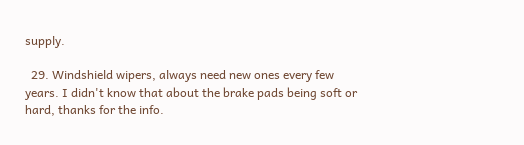supply.

  29. Windshield wipers, always need new ones every few years. I didn't know that about the brake pads being soft or hard, thanks for the info.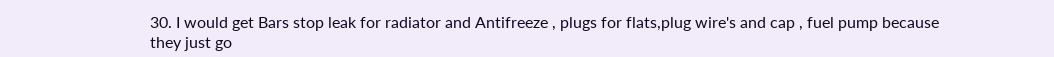30. I would get Bars stop leak for radiator and Antifreeze , plugs for flats,plug wire's and cap , fuel pump because they just go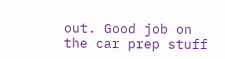out. Good job on the car prep stuff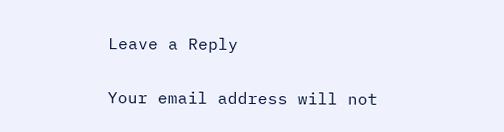Leave a Reply

Your email address will not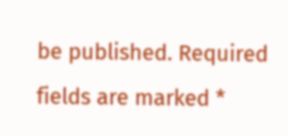be published. Required fields are marked *